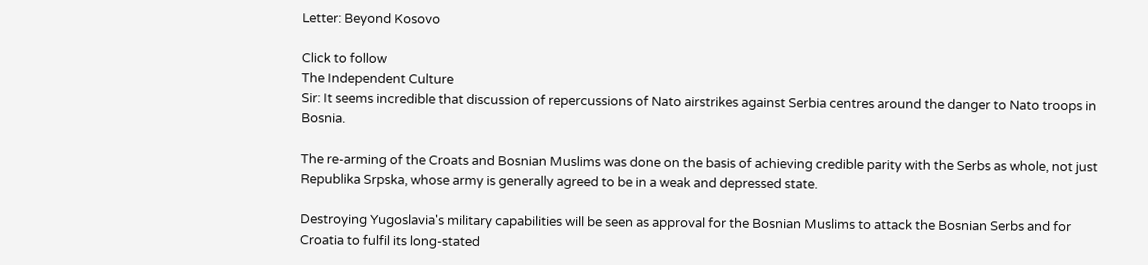Letter: Beyond Kosovo

Click to follow
The Independent Culture
Sir: It seems incredible that discussion of repercussions of Nato airstrikes against Serbia centres around the danger to Nato troops in Bosnia.

The re-arming of the Croats and Bosnian Muslims was done on the basis of achieving credible parity with the Serbs as whole, not just Republika Srpska, whose army is generally agreed to be in a weak and depressed state.

Destroying Yugoslavia's military capabilities will be seen as approval for the Bosnian Muslims to attack the Bosnian Serbs and for Croatia to fulfil its long-stated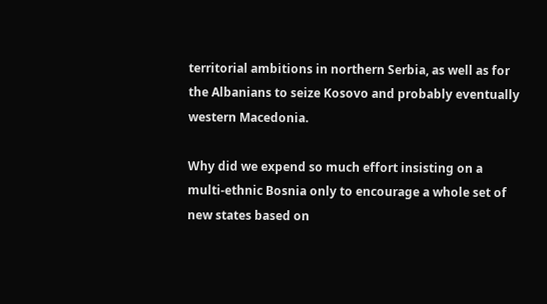territorial ambitions in northern Serbia, as well as for the Albanians to seize Kosovo and probably eventually western Macedonia.

Why did we expend so much effort insisting on a multi-ethnic Bosnia only to encourage a whole set of new states based on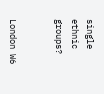single ethnic groups?


London W6